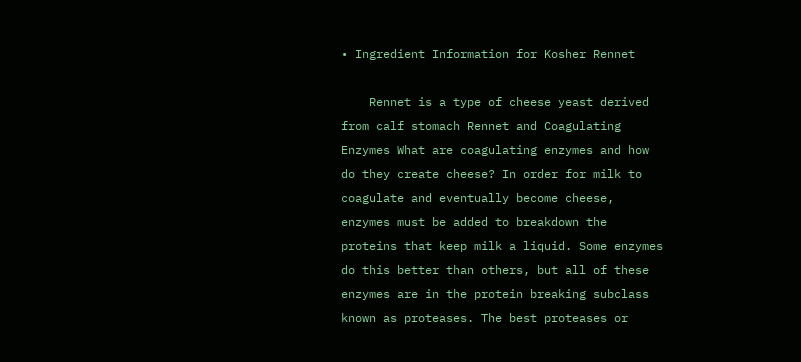• Ingredient Information for Kosher Rennet

    Rennet is a type of cheese yeast derived from calf stomach Rennet and Coagulating Enzymes What are coagulating enzymes and how do they create cheese? In order for milk to coagulate and eventually become cheese, enzymes must be added to breakdown the proteins that keep milk a liquid. Some enzymes do this better than others, but all of these enzymes are in the protein breaking subclass known as proteases. The best proteases or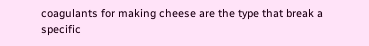coagulants for making cheese are the type that break a specific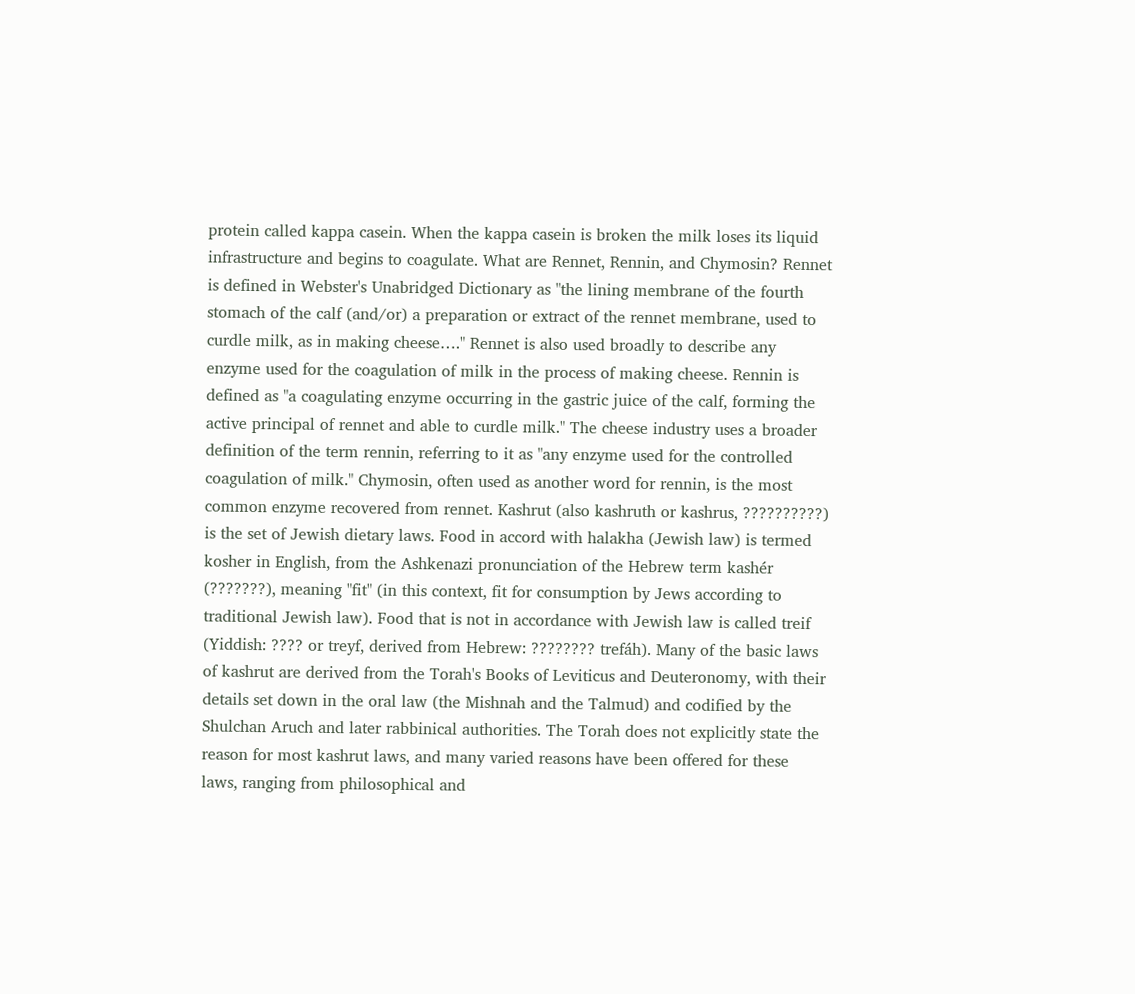protein called kappa casein. When the kappa casein is broken the milk loses its liquid infrastructure and begins to coagulate. What are Rennet, Rennin, and Chymosin? Rennet is defined in Webster's Unabridged Dictionary as "the lining membrane of the fourth stomach of the calf (and/or) a preparation or extract of the rennet membrane, used to curdle milk, as in making cheese…." Rennet is also used broadly to describe any enzyme used for the coagulation of milk in the process of making cheese. Rennin is defined as "a coagulating enzyme occurring in the gastric juice of the calf, forming the active principal of rennet and able to curdle milk." The cheese industry uses a broader definition of the term rennin, referring to it as "any enzyme used for the controlled coagulation of milk." Chymosin, often used as another word for rennin, is the most common enzyme recovered from rennet. Kashrut (also kashruth or kashrus, ??????????) is the set of Jewish dietary laws. Food in accord with halakha (Jewish law) is termed kosher in English, from the Ashkenazi pronunciation of the Hebrew term kashér (???????), meaning "fit" (in this context, fit for consumption by Jews according to traditional Jewish law). Food that is not in accordance with Jewish law is called treif (Yiddish: ???? or treyf, derived from Hebrew: ???????? trefáh). Many of the basic laws of kashrut are derived from the Torah's Books of Leviticus and Deuteronomy, with their details set down in the oral law (the Mishnah and the Talmud) and codified by the Shulchan Aruch and later rabbinical authorities. The Torah does not explicitly state the reason for most kashrut laws, and many varied reasons have been offered for these laws, ranging from philosophical and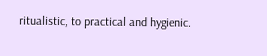ritualistic, to practical and hygienic.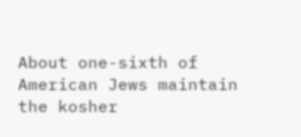About one-sixth of American Jews maintain the kosher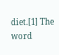diet.[1] The word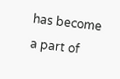has become a part of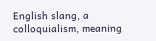English slang, a colloquialism, meaning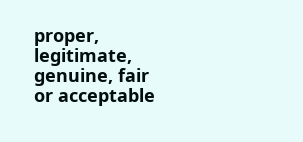proper, legitimate, genuine, fair or acceptable